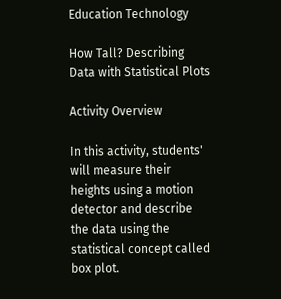Education Technology

How Tall? Describing Data with Statistical Plots

Activity Overview

In this activity, students' will measure their heights using a motion detector and describe the data using the statistical concept called box plot.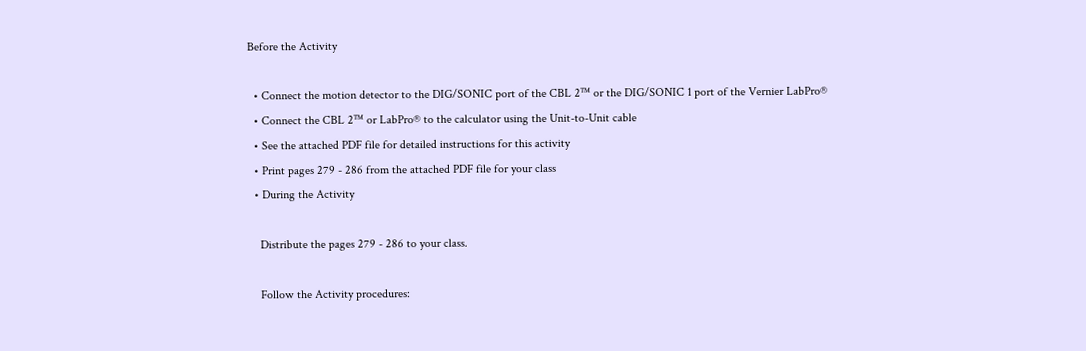Before the Activity

  • Connect the motion detector to the DIG/SONIC port of the CBL 2™ or the DIG/SONIC 1 port of the Vernier LabPro®
  • Connect the CBL 2™ or LabPro® to the calculator using the Unit-to-Unit cable
  • See the attached PDF file for detailed instructions for this activity
  • Print pages 279 - 286 from the attached PDF file for your class
  • During the Activity

    Distribute the pages 279 - 286 to your class.

    Follow the Activity procedures: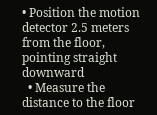• Position the motion detector 2.5 meters from the floor, pointing straight downward
  • Measure the distance to the floor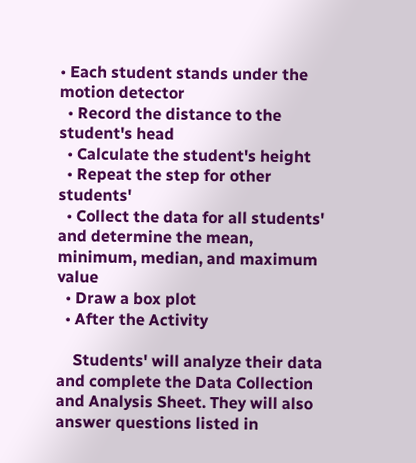• Each student stands under the motion detector
  • Record the distance to the student's head
  • Calculate the student's height
  • Repeat the step for other students'
  • Collect the data for all students' and determine the mean, minimum, median, and maximum value
  • Draw a box plot
  • After the Activity

    Students' will analyze their data and complete the Data Collection and Analysis Sheet. They will also answer questions listed in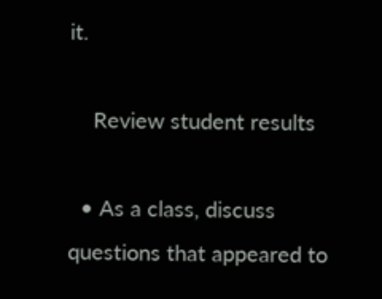it.

    Review student results

  • As a class, discuss questions that appeared to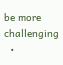be more challenging
  •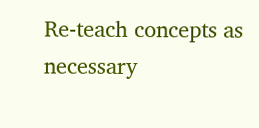Re-teach concepts as necessary